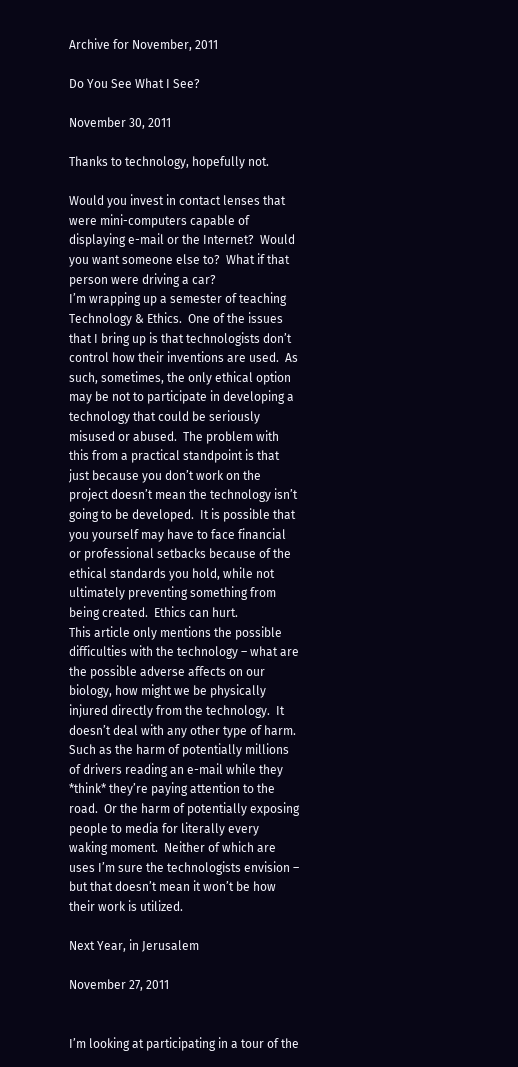Archive for November, 2011

Do You See What I See?

November 30, 2011

Thanks to technology, hopefully not.

Would you invest in contact lenses that were mini-computers capable of displaying e-mail or the Internet?  Would you want someone else to?  What if that person were driving a car?
I’m wrapping up a semester of teaching Technology & Ethics.  One of the issues that I bring up is that technologists don’t control how their inventions are used.  As such, sometimes, the only ethical option may be not to participate in developing a technology that could be seriously misused or abused.  The problem with this from a practical standpoint is that just because you don’t work on the project doesn’t mean the technology isn’t going to be developed.  It is possible that you yourself may have to face financial or professional setbacks because of the ethical standards you hold, while not ultimately preventing something from being created.  Ethics can hurt.
This article only mentions the possible difficulties with the technology – what are the possible adverse affects on our biology, how might we be physically injured directly from the technology.  It doesn’t deal with any other type of harm.  Such as the harm of potentially millions of drivers reading an e-mail while they *think* they’re paying attention to the road.  Or the harm of potentially exposing people to media for literally every waking moment.  Neither of which are uses I’m sure the technologists envision – but that doesn’t mean it won’t be how their work is utilized.

Next Year, in Jerusalem

November 27, 2011


I’m looking at participating in a tour of the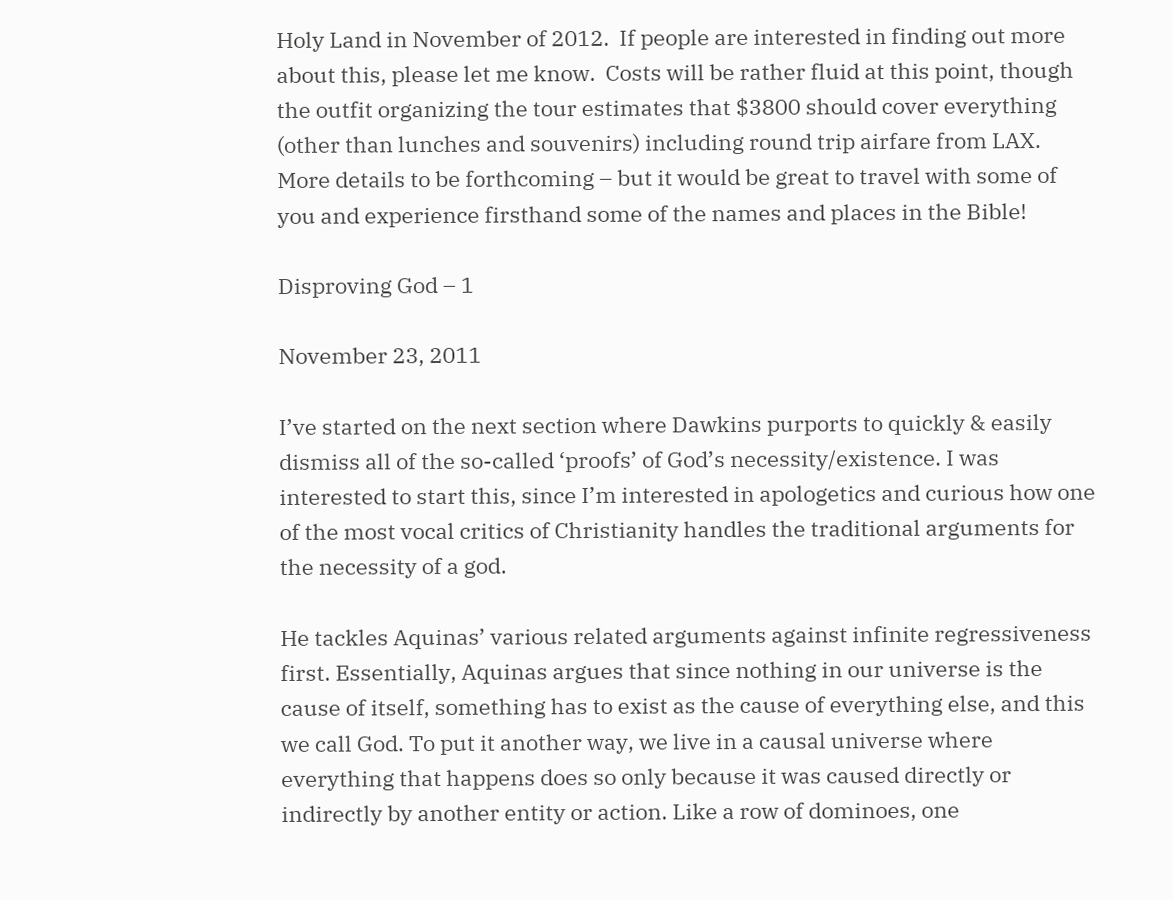Holy Land in November of 2012.  If people are interested in finding out more about this, please let me know.  Costs will be rather fluid at this point, though the outfit organizing the tour estimates that $3800 should cover everything (other than lunches and souvenirs) including round trip airfare from LAX.
More details to be forthcoming – but it would be great to travel with some of you and experience firsthand some of the names and places in the Bible!

Disproving God – 1

November 23, 2011

I’ve started on the next section where Dawkins purports to quickly & easily dismiss all of the so-called ‘proofs’ of God’s necessity/existence. I was interested to start this, since I’m interested in apologetics and curious how one of the most vocal critics of Christianity handles the traditional arguments for the necessity of a god.

He tackles Aquinas’ various related arguments against infinite regressiveness first. Essentially, Aquinas argues that since nothing in our universe is the cause of itself, something has to exist as the cause of everything else, and this we call God. To put it another way, we live in a causal universe where everything that happens does so only because it was caused directly or indirectly by another entity or action. Like a row of dominoes, one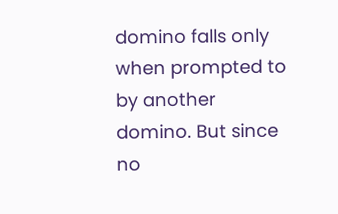domino falls only when prompted to by another domino. But since no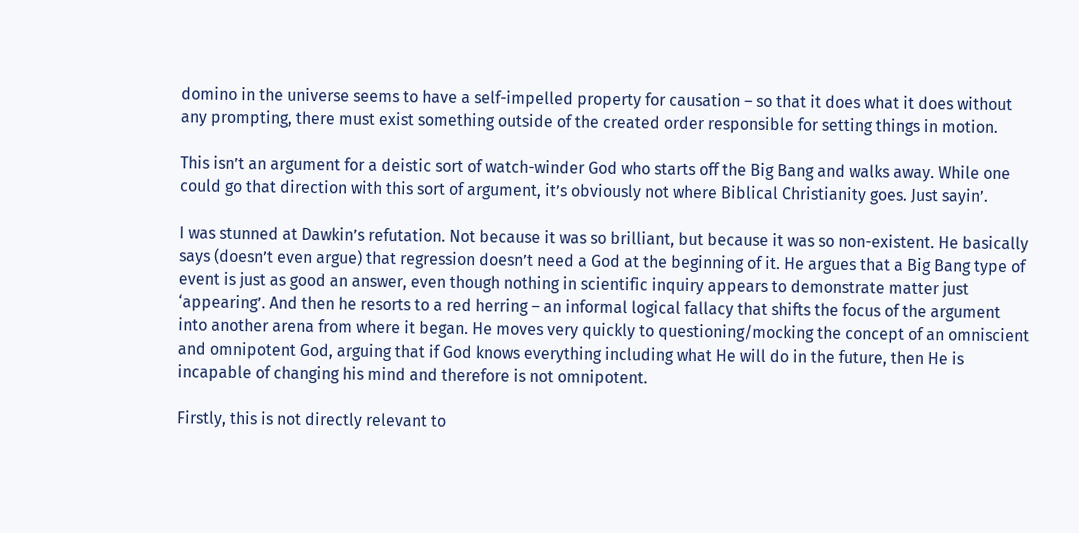domino in the universe seems to have a self-impelled property for causation – so that it does what it does without any prompting, there must exist something outside of the created order responsible for setting things in motion.

This isn’t an argument for a deistic sort of watch-winder God who starts off the Big Bang and walks away. While one could go that direction with this sort of argument, it’s obviously not where Biblical Christianity goes. Just sayin’.

I was stunned at Dawkin’s refutation. Not because it was so brilliant, but because it was so non-existent. He basically says (doesn’t even argue) that regression doesn’t need a God at the beginning of it. He argues that a Big Bang type of event is just as good an answer, even though nothing in scientific inquiry appears to demonstrate matter just ‘appearing’. And then he resorts to a red herring – an informal logical fallacy that shifts the focus of the argument into another arena from where it began. He moves very quickly to questioning/mocking the concept of an omniscient and omnipotent God, arguing that if God knows everything including what He will do in the future, then He is incapable of changing his mind and therefore is not omnipotent.

Firstly, this is not directly relevant to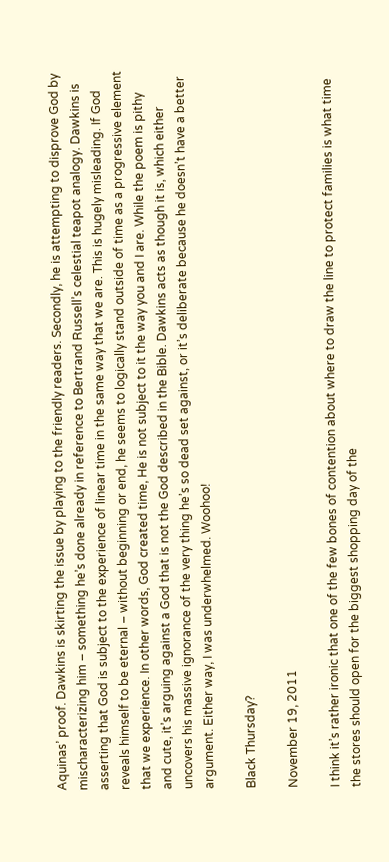Aquinas’ proof. Dawkins is skirting the issue by playing to the friendly readers. Secondly, he is attempting to disprove God by mischaracterizing him – something he’s done already in reference to Bertrand Russell’s celestial teapot analogy. Dawkins is asserting that God is subject to the experience of linear time in the same way that we are. This is hugely misleading. If God reveals himself to be eternal – without beginning or end, he seems to logically stand outside of time as a progressive element that we experience. In other words, God created time, He is not subject to it the way you and I are. While the poem is pithy and cute, it’s arguing against a God that is not the God described in the Bible. Dawkins acts as though it is, which either uncovers his massive ignorance of the very thing he’s so dead set against, or it’s deliberate because he doesn’t have a better argument. Either way, I was underwhelmed. Woohoo!

Black Thursday?

November 19, 2011

I think it’s rather ironic that one of the few bones of contention about where to draw the line to protect families is what time the stores should open for the biggest shopping day of the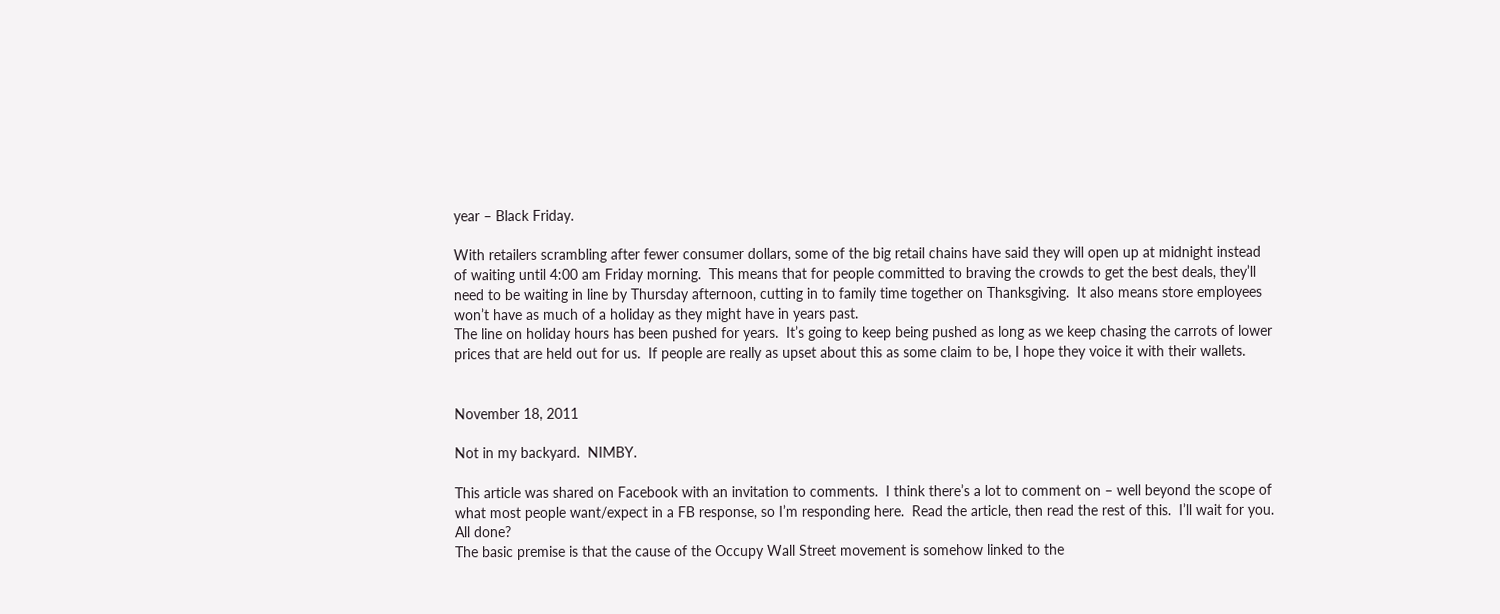year – Black Friday.

With retailers scrambling after fewer consumer dollars, some of the big retail chains have said they will open up at midnight instead of waiting until 4:00 am Friday morning.  This means that for people committed to braving the crowds to get the best deals, they’ll need to be waiting in line by Thursday afternoon, cutting in to family time together on Thanksgiving.  It also means store employees won’t have as much of a holiday as they might have in years past.
The line on holiday hours has been pushed for years.  It’s going to keep being pushed as long as we keep chasing the carrots of lower prices that are held out for us.  If people are really as upset about this as some claim to be, I hope they voice it with their wallets.


November 18, 2011

Not in my backyard.  NIMBY.

This article was shared on Facebook with an invitation to comments.  I think there’s a lot to comment on – well beyond the scope of what most people want/expect in a FB response, so I’m responding here.  Read the article, then read the rest of this.  I’ll wait for you.
All done?
The basic premise is that the cause of the Occupy Wall Street movement is somehow linked to the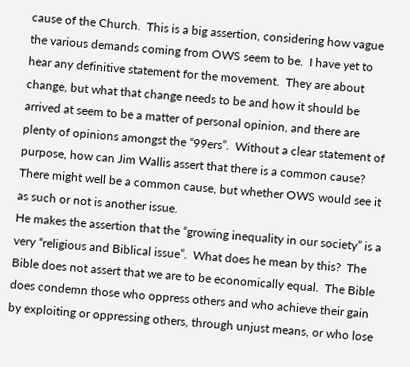cause of the Church.  This is a big assertion, considering how vague the various demands coming from OWS seem to be.  I have yet to hear any definitive statement for the movement.  They are about change, but what that change needs to be and how it should be arrived at seem to be a matter of personal opinion, and there are plenty of opinions amongst the “99ers”.  Without a clear statement of purpose, how can Jim Wallis assert that there is a common cause?  There might well be a common cause, but whether OWS would see it as such or not is another issue.
He makes the assertion that the “growing inequality in our society” is a very “religious and Biblical issue”.  What does he mean by this?  The Bible does not assert that we are to be economically equal.  The Bible does condemn those who oppress others and who achieve their gain by exploiting or oppressing others, through unjust means, or who lose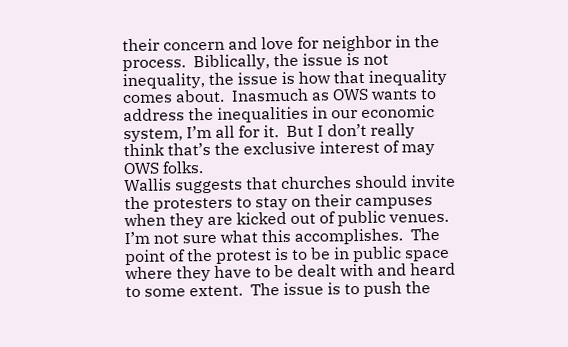their concern and love for neighbor in the process.  Biblically, the issue is not inequality, the issue is how that inequality comes about.  Inasmuch as OWS wants to address the inequalities in our economic system, I’m all for it.  But I don’t really think that’s the exclusive interest of may OWS folks.
Wallis suggests that churches should invite the protesters to stay on their campuses when they are kicked out of public venues.  I’m not sure what this accomplishes.  The point of the protest is to be in public space where they have to be dealt with and heard to some extent.  The issue is to push the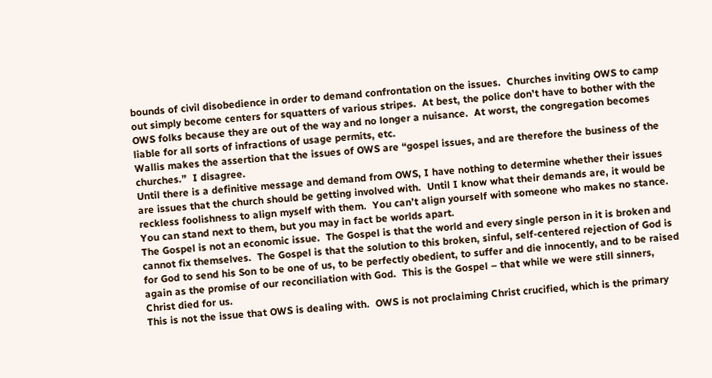bounds of civil disobedience in order to demand confrontation on the issues.  Churches inviting OWS to camp out simply become centers for squatters of various stripes.  At best, the police don’t have to bother with the OWS folks because they are out of the way and no longer a nuisance.  At worst, the congregation becomes liable for all sorts of infractions of usage permits, etc.
Wallis makes the assertion that the issues of OWS are “gospel issues, and are therefore the business of the churches.”  I disagree.
Until there is a definitive message and demand from OWS, I have nothing to determine whether their issues are issues that the church should be getting involved with.  Until I know what their demands are, it would be reckless foolishness to align myself with them.  You can’t align yourself with someone who makes no stance.  You can stand next to them, but you may in fact be worlds apart.
The Gospel is not an economic issue.  The Gospel is that the world and every single person in it is broken and cannot fix themselves.  The Gospel is that the solution to this broken, sinful, self-centered rejection of God is for God to send his Son to be one of us, to be perfectly obedient, to suffer and die innocently, and to be raised again as the promise of our reconciliation with God.  This is the Gospel – that while we were still sinners, Christ died for us.
This is not the issue that OWS is dealing with.  OWS is not proclaiming Christ crucified, which is the primary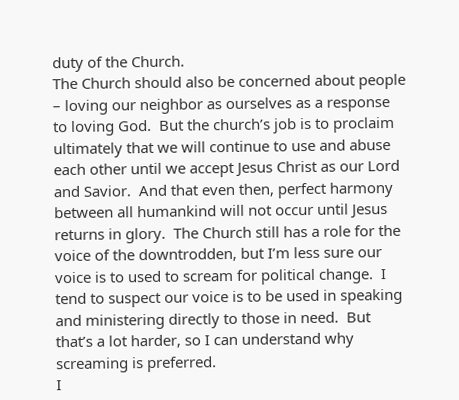duty of the Church.
The Church should also be concerned about people – loving our neighbor as ourselves as a response to loving God.  But the church’s job is to proclaim ultimately that we will continue to use and abuse each other until we accept Jesus Christ as our Lord and Savior.  And that even then, perfect harmony between all humankind will not occur until Jesus returns in glory.  The Church still has a role for the voice of the downtrodden, but I’m less sure our voice is to used to scream for political change.  I tend to suspect our voice is to be used in speaking and ministering directly to those in need.  But that’s a lot harder, so I can understand why screaming is preferred.
I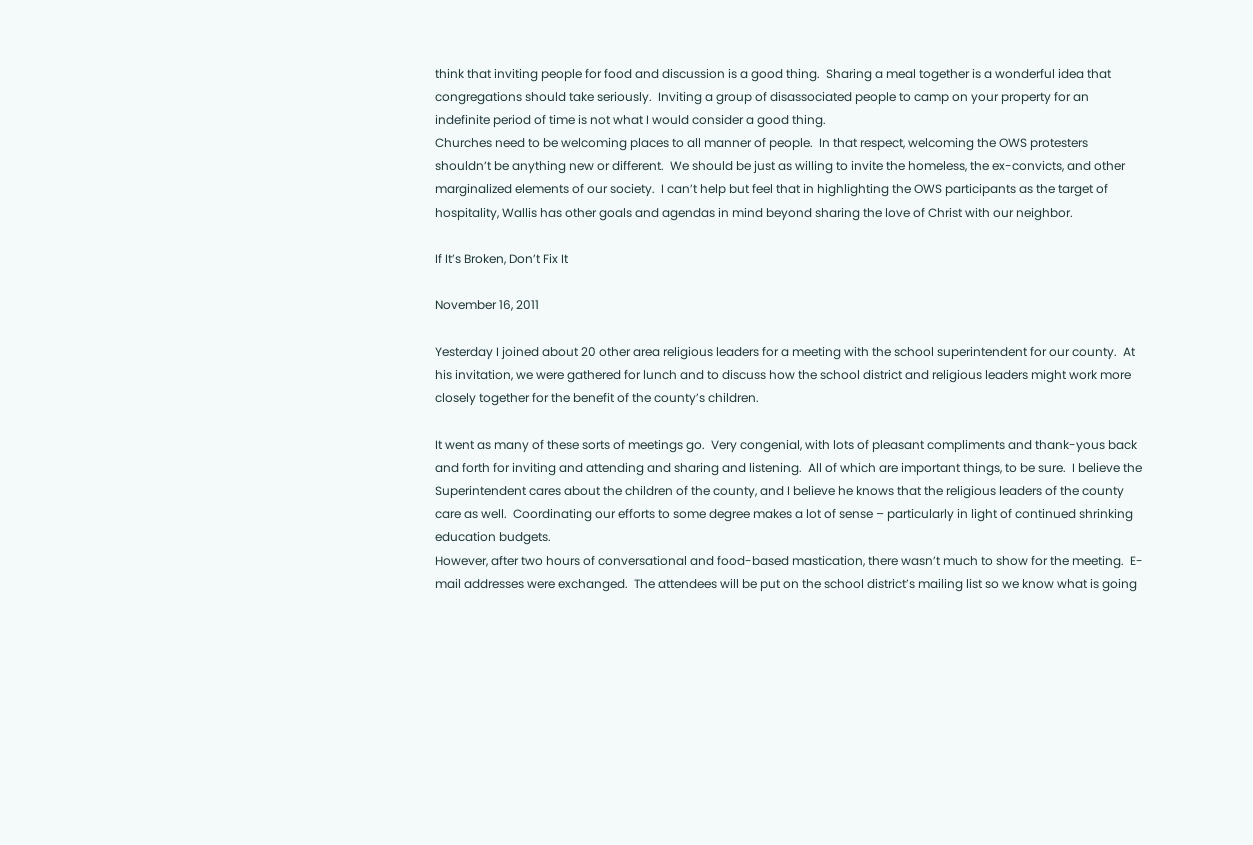think that inviting people for food and discussion is a good thing.  Sharing a meal together is a wonderful idea that congregations should take seriously.  Inviting a group of disassociated people to camp on your property for an indefinite period of time is not what I would consider a good thing.
Churches need to be welcoming places to all manner of people.  In that respect, welcoming the OWS protesters shouldn’t be anything new or different.  We should be just as willing to invite the homeless, the ex-convicts, and other marginalized elements of our society.  I can’t help but feel that in highlighting the OWS participants as the target of hospitality, Wallis has other goals and agendas in mind beyond sharing the love of Christ with our neighbor.

If It’s Broken, Don’t Fix It

November 16, 2011

Yesterday I joined about 20 other area religious leaders for a meeting with the school superintendent for our county.  At his invitation, we were gathered for lunch and to discuss how the school district and religious leaders might work more closely together for the benefit of the county’s children.

It went as many of these sorts of meetings go.  Very congenial, with lots of pleasant compliments and thank-yous back and forth for inviting and attending and sharing and listening.  All of which are important things, to be sure.  I believe the Superintendent cares about the children of the county, and I believe he knows that the religious leaders of the county care as well.  Coordinating our efforts to some degree makes a lot of sense – particularly in light of continued shrinking education budgets.
However, after two hours of conversational and food-based mastication, there wasn’t much to show for the meeting.  E-mail addresses were exchanged.  The attendees will be put on the school district’s mailing list so we know what is going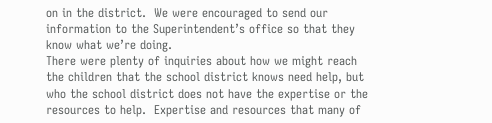on in the district.  We were encouraged to send our information to the Superintendent’s office so that they know what we’re doing.
There were plenty of inquiries about how we might reach the children that the school district knows need help, but who the school district does not have the expertise or the resources to help.  Expertise and resources that many of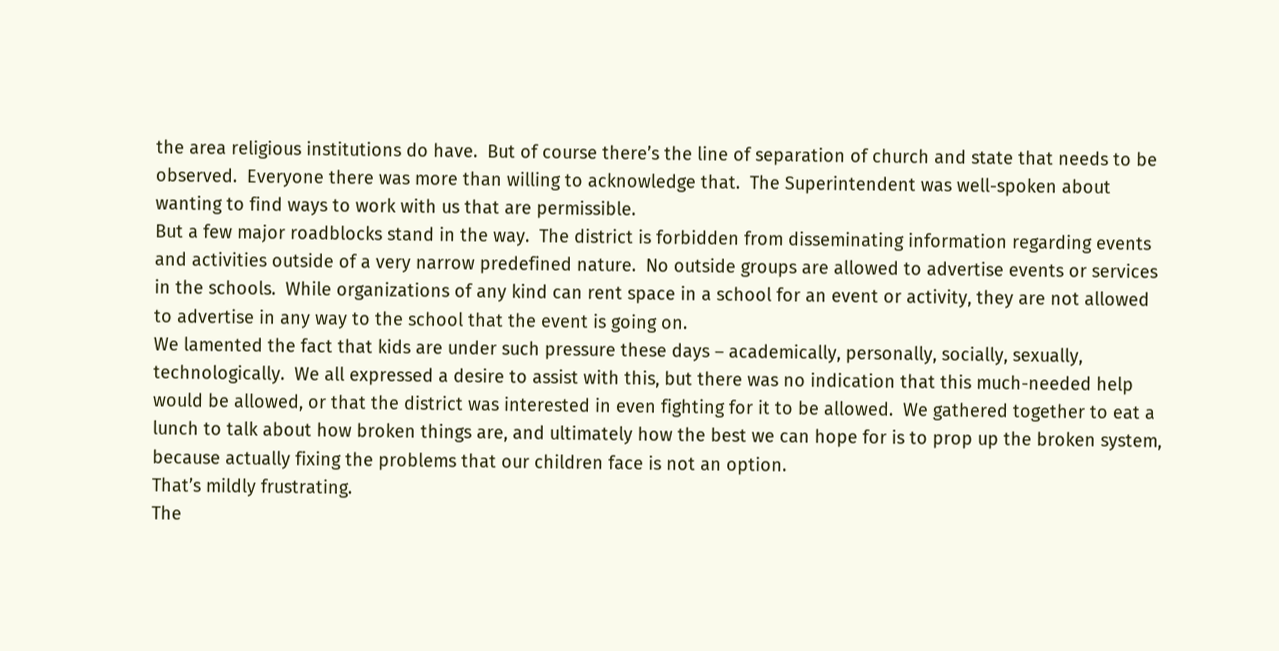the area religious institutions do have.  But of course there’s the line of separation of church and state that needs to be observed.  Everyone there was more than willing to acknowledge that.  The Superintendent was well-spoken about wanting to find ways to work with us that are permissible.
But a few major roadblocks stand in the way.  The district is forbidden from disseminating information regarding events and activities outside of a very narrow predefined nature.  No outside groups are allowed to advertise events or services in the schools.  While organizations of any kind can rent space in a school for an event or activity, they are not allowed to advertise in any way to the school that the event is going on.
We lamented the fact that kids are under such pressure these days – academically, personally, socially, sexually, technologically.  We all expressed a desire to assist with this, but there was no indication that this much-needed help would be allowed, or that the district was interested in even fighting for it to be allowed.  We gathered together to eat a lunch to talk about how broken things are, and ultimately how the best we can hope for is to prop up the broken system, because actually fixing the problems that our children face is not an option.
That’s mildly frustrating.
The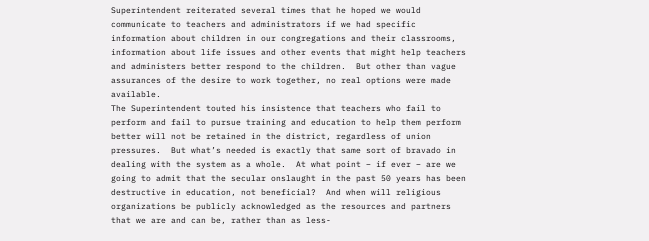Superintendent reiterated several times that he hoped we would communicate to teachers and administrators if we had specific information about children in our congregations and their classrooms, information about life issues and other events that might help teachers and administers better respond to the children.  But other than vague assurances of the desire to work together, no real options were made available.
The Superintendent touted his insistence that teachers who fail to perform and fail to pursue training and education to help them perform better will not be retained in the district, regardless of union pressures.  But what’s needed is exactly that same sort of bravado in dealing with the system as a whole.  At what point – if ever – are we going to admit that the secular onslaught in the past 50 years has been destructive in education, not beneficial?  And when will religious organizations be publicly acknowledged as the resources and partners that we are and can be, rather than as less-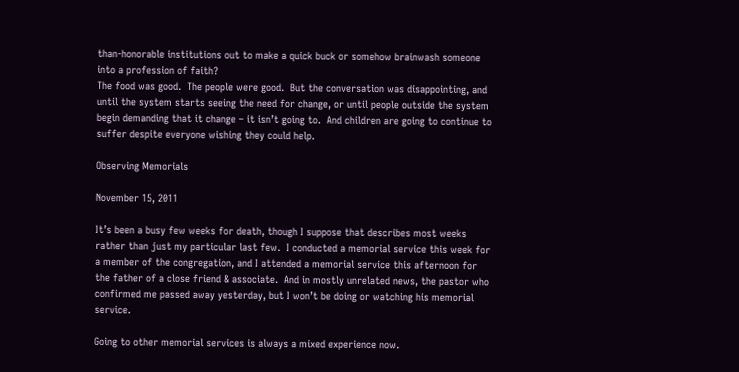than-honorable institutions out to make a quick buck or somehow brainwash someone into a profession of faith?
The food was good.  The people were good.  But the conversation was disappointing, and until the system starts seeing the need for change, or until people outside the system begin demanding that it change – it isn’t going to.  And children are going to continue to suffer despite everyone wishing they could help.

Observing Memorials

November 15, 2011

It’s been a busy few weeks for death, though I suppose that describes most weeks rather than just my particular last few.  I conducted a memorial service this week for a member of the congregation, and I attended a memorial service this afternoon for the father of a close friend & associate.  And in mostly unrelated news, the pastor who confirmed me passed away yesterday, but I won’t be doing or watching his memorial service.

Going to other memorial services is always a mixed experience now.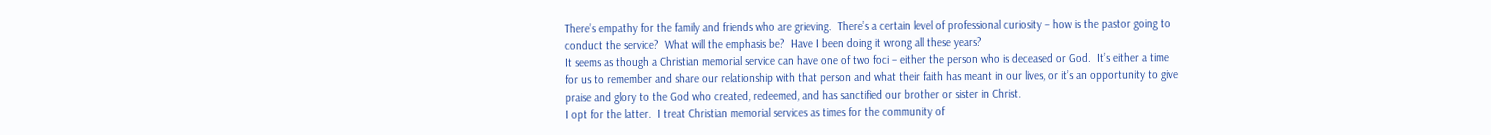There’s empathy for the family and friends who are grieving.  There’s a certain level of professional curiosity – how is the pastor going to conduct the service?  What will the emphasis be?  Have I been doing it wrong all these years?
It seems as though a Christian memorial service can have one of two foci – either the person who is deceased or God.  It’s either a time for us to remember and share our relationship with that person and what their faith has meant in our lives, or it’s an opportunity to give praise and glory to the God who created, redeemed, and has sanctified our brother or sister in Christ.
I opt for the latter.  I treat Christian memorial services as times for the community of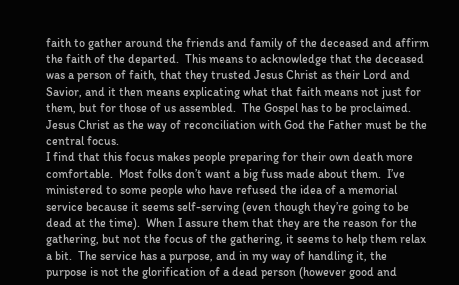faith to gather around the friends and family of the deceased and affirm the faith of the departed.  This means to acknowledge that the deceased was a person of faith, that they trusted Jesus Christ as their Lord and Savior, and it then means explicating what that faith means not just for them, but for those of us assembled.  The Gospel has to be proclaimed.  Jesus Christ as the way of reconciliation with God the Father must be the central focus.
I find that this focus makes people preparing for their own death more comfortable.  Most folks don’t want a big fuss made about them.  I’ve ministered to some people who have refused the idea of a memorial service because it seems self-serving (even though they’re going to be dead at the time).  When I assure them that they are the reason for the gathering, but not the focus of the gathering, it seems to help them relax a bit.  The service has a purpose, and in my way of handling it, the purpose is not the glorification of a dead person (however good and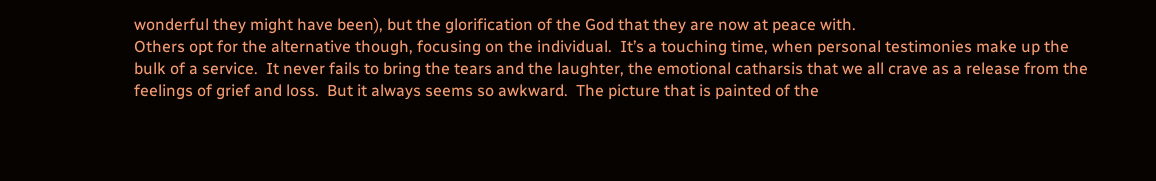wonderful they might have been), but the glorification of the God that they are now at peace with.
Others opt for the alternative though, focusing on the individual.  It’s a touching time, when personal testimonies make up the bulk of a service.  It never fails to bring the tears and the laughter, the emotional catharsis that we all crave as a release from the feelings of grief and loss.  But it always seems so awkward.  The picture that is painted of the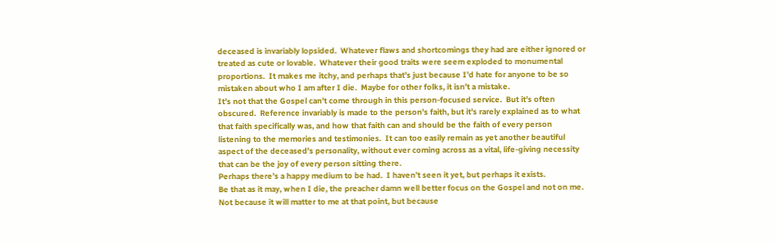deceased is invariably lopsided.  Whatever flaws and shortcomings they had are either ignored or treated as cute or lovable.  Whatever their good traits were seem exploded to monumental proportions.  It makes me itchy, and perhaps that’s just because I’d hate for anyone to be so mistaken about who I am after I die.  Maybe for other folks, it isn’t a mistake.
It’s not that the Gospel can’t come through in this person-focused service.  But it’s often obscured.  Reference invariably is made to the person’s faith, but it’s rarely explained as to what that faith specifically was, and how that faith can and should be the faith of every person listening to the memories and testimonies.  It can too easily remain as yet another beautiful aspect of the deceased’s personality, without ever coming across as a vital, life-giving necessity that can be the joy of every person sitting there.
Perhaps there’s a happy medium to be had.  I haven’t seen it yet, but perhaps it exists.
Be that as it may, when I die, the preacher damn well better focus on the Gospel and not on me.  Not because it will matter to me at that point, but because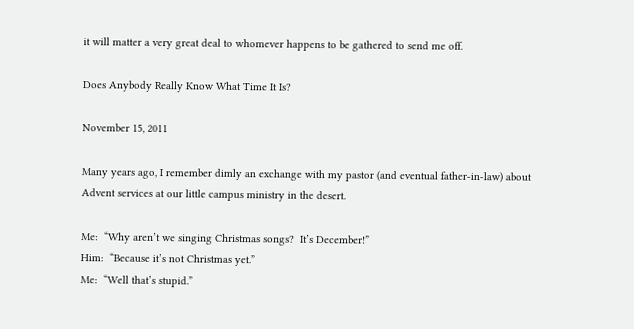it will matter a very great deal to whomever happens to be gathered to send me off.

Does Anybody Really Know What Time It Is?

November 15, 2011

Many years ago, I remember dimly an exchange with my pastor (and eventual father-in-law) about Advent services at our little campus ministry in the desert.

Me:  “Why aren’t we singing Christmas songs?  It’s December!”
Him:  “Because it’s not Christmas yet.”
Me:  “Well that’s stupid.”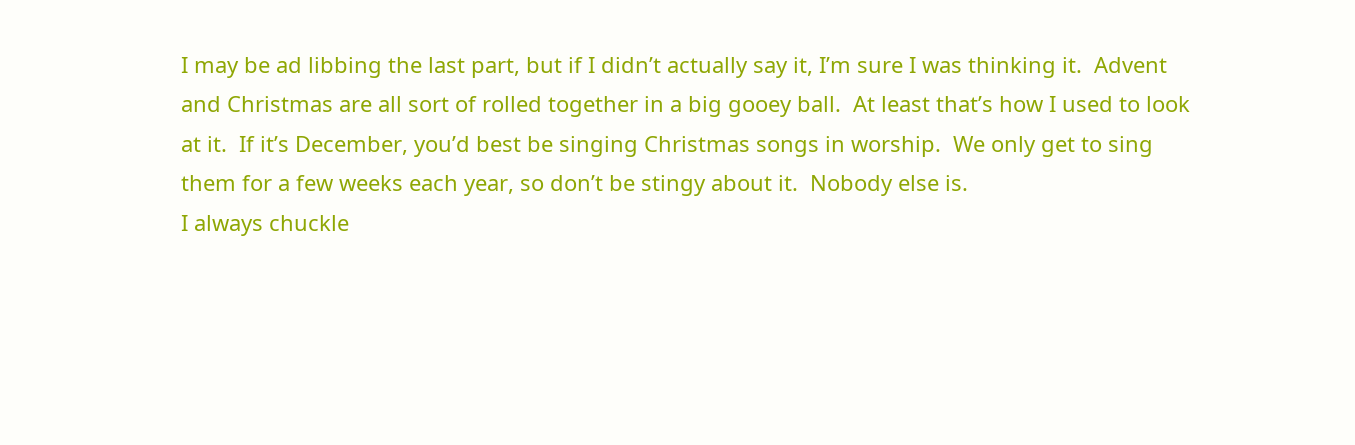I may be ad libbing the last part, but if I didn’t actually say it, I’m sure I was thinking it.  Advent and Christmas are all sort of rolled together in a big gooey ball.  At least that’s how I used to look at it.  If it’s December, you’d best be singing Christmas songs in worship.  We only get to sing them for a few weeks each year, so don’t be stingy about it.  Nobody else is.
I always chuckle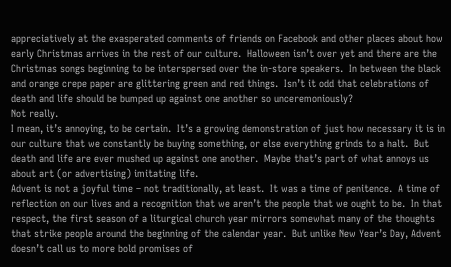appreciatively at the exasperated comments of friends on Facebook and other places about how early Christmas arrives in the rest of our culture.  Halloween isn’t over yet and there are the Christmas songs beginning to be interspersed over the in-store speakers.  In between the black and orange crepe paper are glittering green and red things.  Isn’t it odd that celebrations of death and life should be bumped up against one another so unceremoniously?
Not really.
I mean, it’s annoying, to be certain.  It’s a growing demonstration of just how necessary it is in our culture that we constantly be buying something, or else everything grinds to a halt.  But death and life are ever mushed up against one another.  Maybe that’s part of what annoys us about art (or advertising) imitating life.
Advent is not a joyful time – not traditionally, at least.  It was a time of penitence.  A time of reflection on our lives and a recognition that we aren’t the people that we ought to be.  In that respect, the first season of a liturgical church year mirrors somewhat many of the thoughts that strike people around the beginning of the calendar year.  But unlike New Year’s Day, Advent doesn’t call us to more bold promises of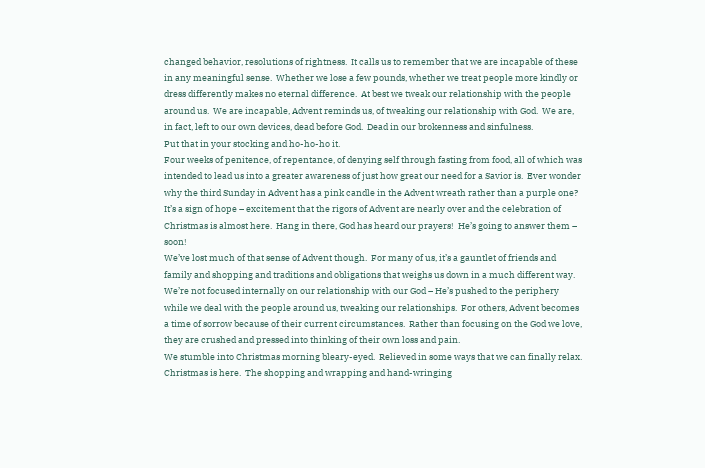changed behavior, resolutions of rightness.  It calls us to remember that we are incapable of these in any meaningful sense.  Whether we lose a few pounds, whether we treat people more kindly or dress differently makes no eternal difference.  At best we tweak our relationship with the people around us.  We are incapable, Advent reminds us, of tweaking our relationship with God.  We are, in fact, left to our own devices, dead before God.  Dead in our brokenness and sinfulness.
Put that in your stocking and ho-ho-ho it.
Four weeks of penitence, of repentance, of denying self through fasting from food, all of which was intended to lead us into a greater awareness of just how great our need for a Savior is.  Ever wonder why the third Sunday in Advent has a pink candle in the Advent wreath rather than a purple one?  It’s a sign of hope – excitement that the rigors of Advent are nearly over and the celebration of Christmas is almost here.  Hang in there, God has heard our prayers!  He’s going to answer them – soon!
We’ve lost much of that sense of Advent though.  For many of us, it’s a gauntlet of friends and family and shopping and traditions and obligations that weighs us down in a much different way.  We’re not focused internally on our relationship with our God – He’s pushed to the periphery while we deal with the people around us, tweaking our relationships.  For others, Advent becomes a time of sorrow because of their current circumstances.  Rather than focusing on the God we love, they are crushed and pressed into thinking of their own loss and pain.
We stumble into Christmas morning bleary-eyed.  Relieved in some ways that we can finally relax.  Christmas is here.  The shopping and wrapping and hand-wringing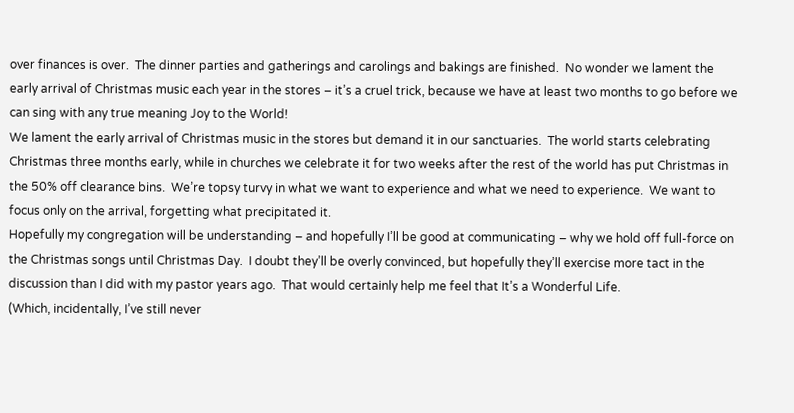over finances is over.  The dinner parties and gatherings and carolings and bakings are finished.  No wonder we lament the early arrival of Christmas music each year in the stores – it’s a cruel trick, because we have at least two months to go before we can sing with any true meaning Joy to the World!
We lament the early arrival of Christmas music in the stores but demand it in our sanctuaries.  The world starts celebrating Christmas three months early, while in churches we celebrate it for two weeks after the rest of the world has put Christmas in the 50% off clearance bins.  We’re topsy turvy in what we want to experience and what we need to experience.  We want to focus only on the arrival, forgetting what precipitated it.
Hopefully my congregation will be understanding – and hopefully I’ll be good at communicating – why we hold off full-force on the Christmas songs until Christmas Day.  I doubt they’ll be overly convinced, but hopefully they’ll exercise more tact in the discussion than I did with my pastor years ago.  That would certainly help me feel that It’s a Wonderful Life.
(Which, incidentally, I’ve still never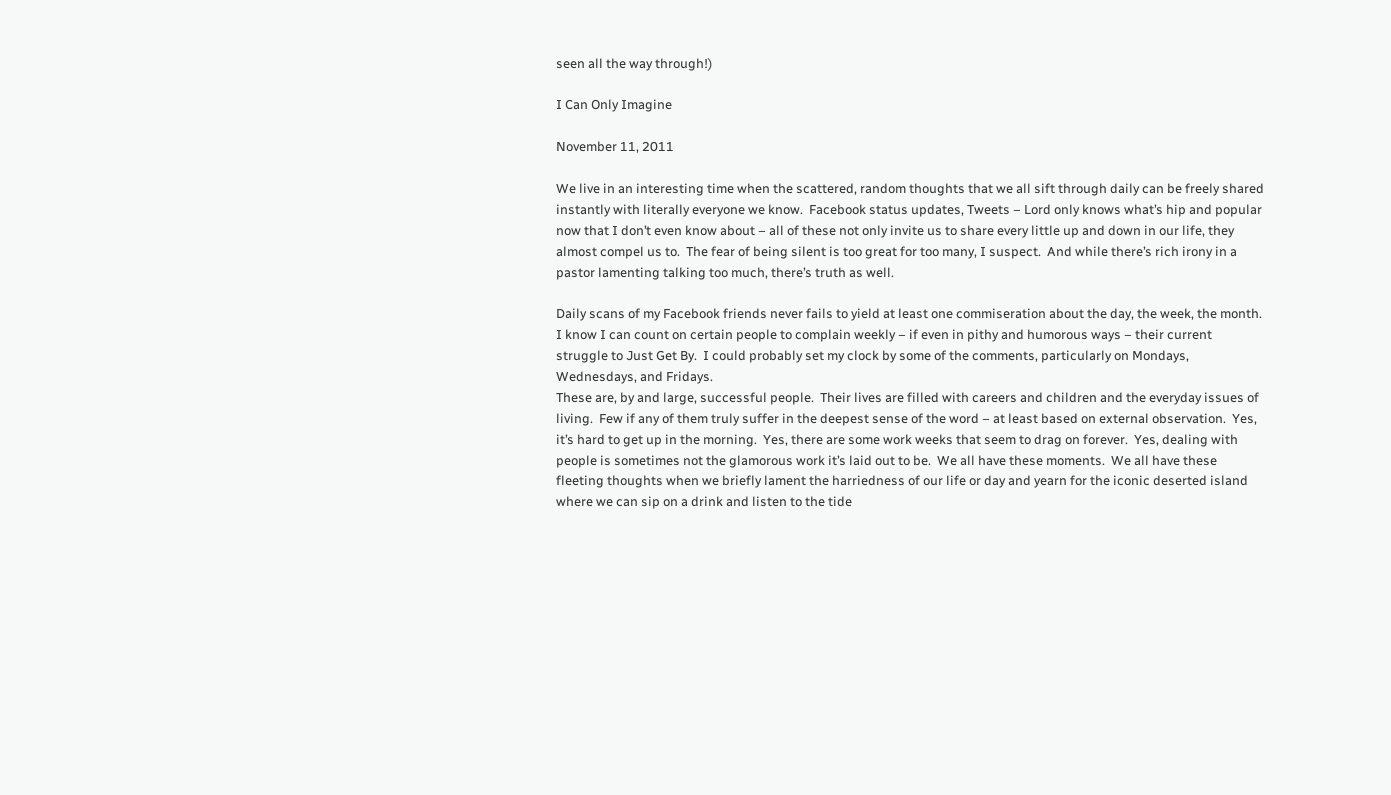seen all the way through!)

I Can Only Imagine

November 11, 2011

We live in an interesting time when the scattered, random thoughts that we all sift through daily can be freely shared instantly with literally everyone we know.  Facebook status updates, Tweets – Lord only knows what’s hip and popular now that I don’t even know about – all of these not only invite us to share every little up and down in our life, they almost compel us to.  The fear of being silent is too great for too many, I suspect.  And while there’s rich irony in a pastor lamenting talking too much, there’s truth as well.

Daily scans of my Facebook friends never fails to yield at least one commiseration about the day, the week, the month.  I know I can count on certain people to complain weekly – if even in pithy and humorous ways – their current struggle to Just Get By.  I could probably set my clock by some of the comments, particularly on Mondays, Wednesdays, and Fridays.
These are, by and large, successful people.  Their lives are filled with careers and children and the everyday issues of living.  Few if any of them truly suffer in the deepest sense of the word – at least based on external observation.  Yes, it’s hard to get up in the morning.  Yes, there are some work weeks that seem to drag on forever.  Yes, dealing with people is sometimes not the glamorous work it’s laid out to be.  We all have these moments.  We all have these fleeting thoughts when we briefly lament the harriedness of our life or day and yearn for the iconic deserted island where we can sip on a drink and listen to the tide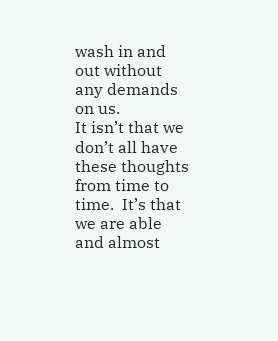wash in and out without any demands on us.
It isn’t that we don’t all have these thoughts from time to time.  It’s that we are able and almost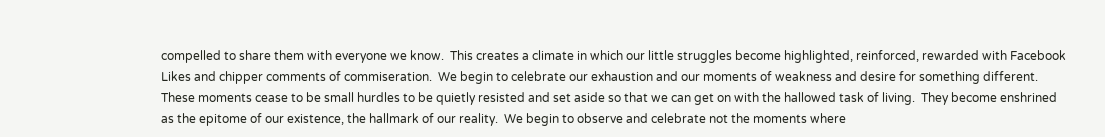compelled to share them with everyone we know.  This creates a climate in which our little struggles become highlighted, reinforced, rewarded with Facebook Likes and chipper comments of commiseration.  We begin to celebrate our exhaustion and our moments of weakness and desire for something different.  These moments cease to be small hurdles to be quietly resisted and set aside so that we can get on with the hallowed task of living.  They become enshrined as the epitome of our existence, the hallmark of our reality.  We begin to observe and celebrate not the moments where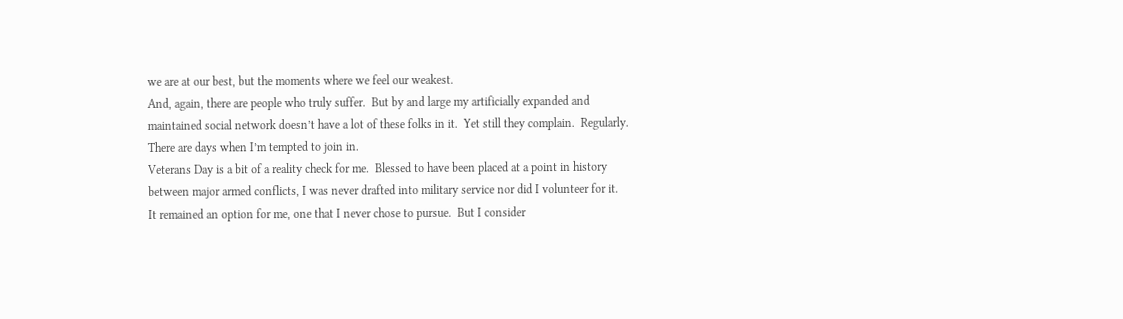we are at our best, but the moments where we feel our weakest.
And, again, there are people who truly suffer.  But by and large my artificially expanded and maintained social network doesn’t have a lot of these folks in it.  Yet still they complain.  Regularly.  There are days when I’m tempted to join in.
Veterans Day is a bit of a reality check for me.  Blessed to have been placed at a point in history between major armed conflicts, I was never drafted into military service nor did I volunteer for it.  It remained an option for me, one that I never chose to pursue.  But I consider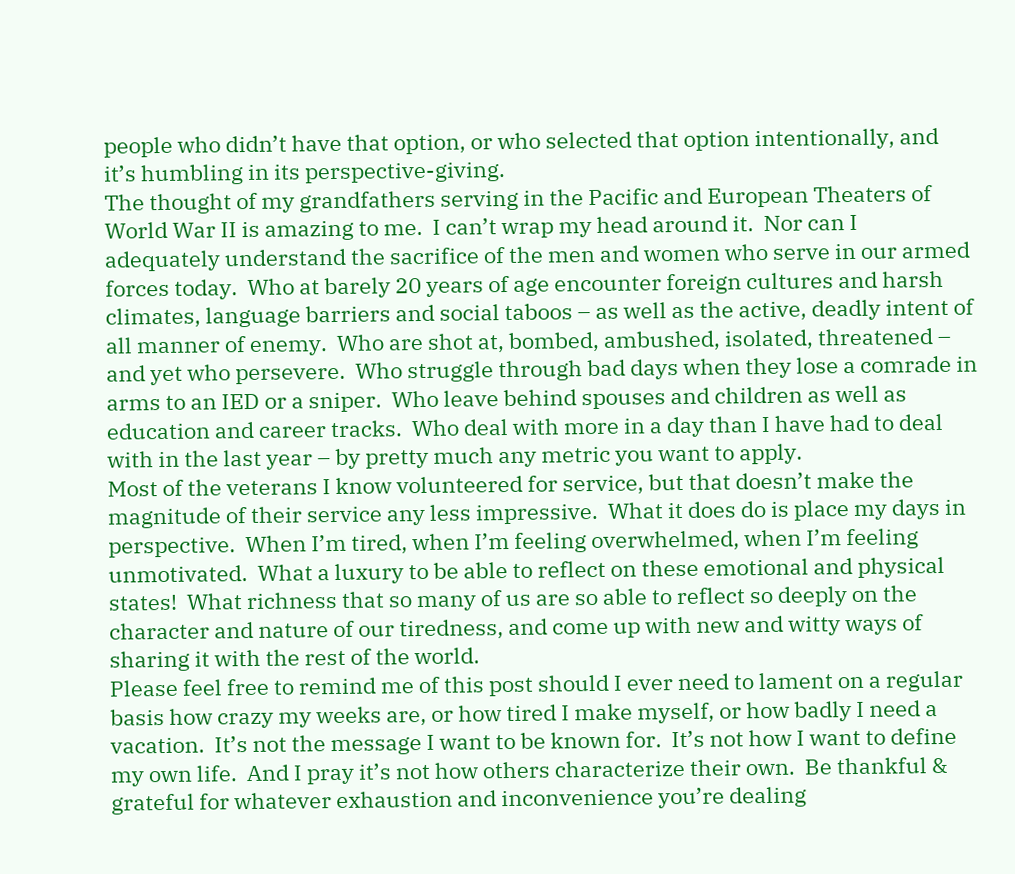people who didn’t have that option, or who selected that option intentionally, and it’s humbling in its perspective-giving.
The thought of my grandfathers serving in the Pacific and European Theaters of World War II is amazing to me.  I can’t wrap my head around it.  Nor can I adequately understand the sacrifice of the men and women who serve in our armed forces today.  Who at barely 20 years of age encounter foreign cultures and harsh climates, language barriers and social taboos – as well as the active, deadly intent of all manner of enemy.  Who are shot at, bombed, ambushed, isolated, threatened – and yet who persevere.  Who struggle through bad days when they lose a comrade in arms to an IED or a sniper.  Who leave behind spouses and children as well as education and career tracks.  Who deal with more in a day than I have had to deal with in the last year – by pretty much any metric you want to apply.
Most of the veterans I know volunteered for service, but that doesn’t make the magnitude of their service any less impressive.  What it does do is place my days in perspective.  When I’m tired, when I’m feeling overwhelmed, when I’m feeling unmotivated.  What a luxury to be able to reflect on these emotional and physical states!  What richness that so many of us are so able to reflect so deeply on the character and nature of our tiredness, and come up with new and witty ways of sharing it with the rest of the world.
Please feel free to remind me of this post should I ever need to lament on a regular basis how crazy my weeks are, or how tired I make myself, or how badly I need a vacation.  It’s not the message I want to be known for.  It’s not how I want to define my own life.  And I pray it’s not how others characterize their own.  Be thankful & grateful for whatever exhaustion and inconvenience you’re dealing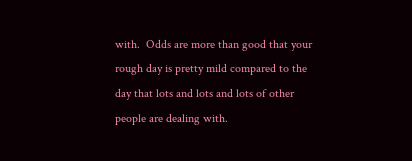with.  Odds are more than good that your rough day is pretty mild compared to the day that lots and lots and lots of other people are dealing with.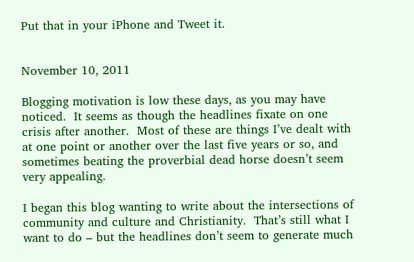Put that in your iPhone and Tweet it.


November 10, 2011

Blogging motivation is low these days, as you may have noticed.  It seems as though the headlines fixate on one crisis after another.  Most of these are things I’ve dealt with at one point or another over the last five years or so, and sometimes beating the proverbial dead horse doesn’t seem very appealing.

I began this blog wanting to write about the intersections of community and culture and Christianity.  That’s still what I want to do – but the headlines don’t seem to generate much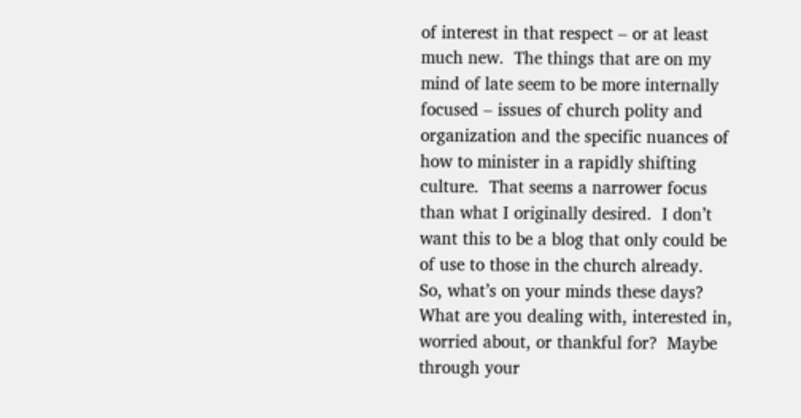of interest in that respect – or at least much new.  The things that are on my mind of late seem to be more internally focused – issues of church polity and organization and the specific nuances of how to minister in a rapidly shifting culture.  That seems a narrower focus than what I originally desired.  I don’t want this to be a blog that only could be of use to those in the church already.
So, what’s on your minds these days?  What are you dealing with, interested in, worried about, or thankful for?  Maybe through your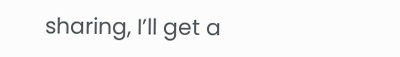sharing, I’ll get a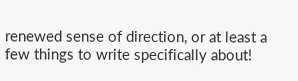renewed sense of direction, or at least a few things to write specifically about!